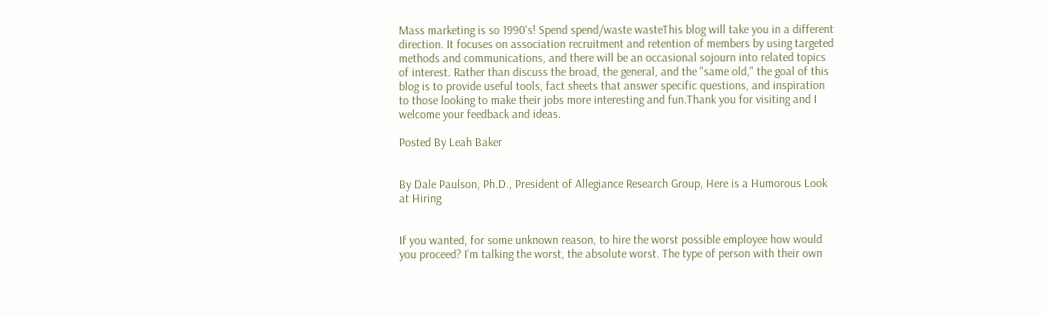Mass marketing is so 1990's! Spend spend/waste wasteThis blog will take you in a different direction. It focuses on association recruitment and retention of members by using targeted methods and communications, and there will be an occasional sojourn into related topics of interest. Rather than discuss the broad, the general, and the "same old," the goal of this blog is to provide useful tools, fact sheets that answer specific questions, and inspiration to those looking to make their jobs more interesting and fun.Thank you for visiting and I welcome your feedback and ideas.

Posted By Leah Baker


By Dale Paulson, Ph.D., President of Allegiance Research Group, Here is a Humorous Look at Hiring


If you wanted, for some unknown reason, to hire the worst possible employee how would you proceed? I’m talking the worst, the absolute worst. The type of person with their own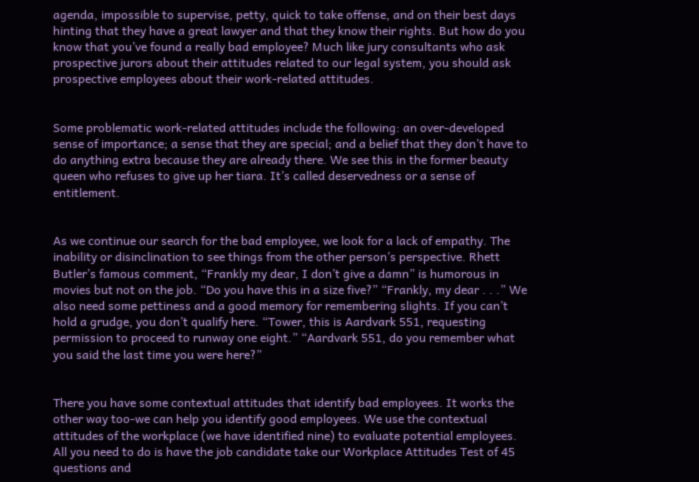agenda, impossible to supervise, petty, quick to take offense, and on their best days hinting that they have a great lawyer and that they know their rights. But how do you know that you’ve found a really bad employee? Much like jury consultants who ask prospective jurors about their attitudes related to our legal system, you should ask prospective employees about their work-related attitudes.


Some problematic work-related attitudes include the following: an over-developed sense of importance; a sense that they are special; and a belief that they don’t have to do anything extra because they are already there. We see this in the former beauty queen who refuses to give up her tiara. It’s called deservedness or a sense of entitlement.


As we continue our search for the bad employee, we look for a lack of empathy. The inability or disinclination to see things from the other person’s perspective. Rhett Butler’s famous comment, “Frankly my dear, I don’t give a damn” is humorous in movies but not on the job. “Do you have this in a size five?” “Frankly, my dear . . .” We also need some pettiness and a good memory for remembering slights. If you can’t hold a grudge, you don’t qualify here. “Tower, this is Aardvark 551, requesting permission to proceed to runway one eight.” “Aardvark 551, do you remember what you said the last time you were here?”


There you have some contextual attitudes that identify bad employees. It works the other way too-we can help you identify good employees. We use the contextual attitudes of the workplace (we have identified nine) to evaluate potential employees. All you need to do is have the job candidate take our Workplace Attitudes Test of 45 questions and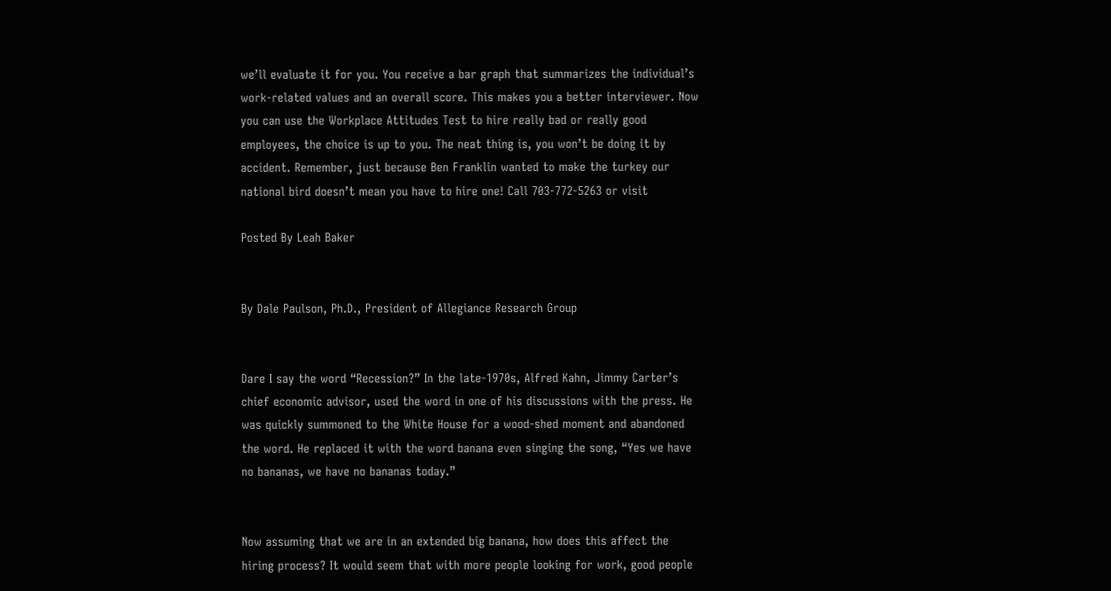we’ll evaluate it for you. You receive a bar graph that summarizes the individual’s work-related values and an overall score. This makes you a better interviewer. Now you can use the Workplace Attitudes Test to hire really bad or really good employees, the choice is up to you. The neat thing is, you won’t be doing it by accident. Remember, just because Ben Franklin wanted to make the turkey our national bird doesn’t mean you have to hire one! Call 703-772-5263 or visit

Posted By Leah Baker


By Dale Paulson, Ph.D., President of Allegiance Research Group


Dare I say the word “Recession?” In the late-1970s, Alfred Kahn, Jimmy Carter’s chief economic advisor, used the word in one of his discussions with the press. He was quickly summoned to the White House for a wood-shed moment and abandoned the word. He replaced it with the word banana even singing the song, “Yes we have no bananas, we have no bananas today.”


Now assuming that we are in an extended big banana, how does this affect the hiring process? It would seem that with more people looking for work, good people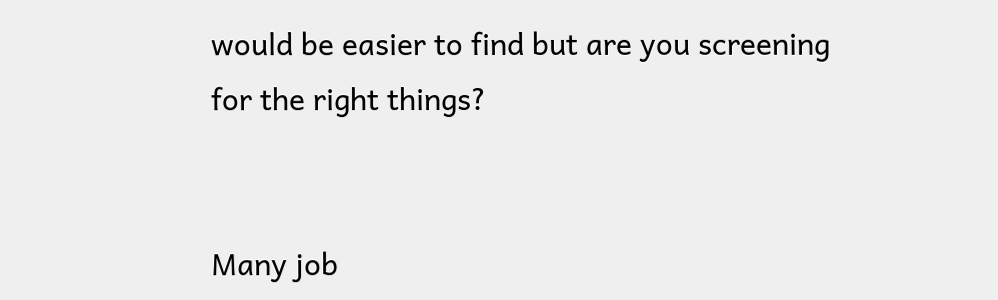would be easier to find but are you screening for the right things?


Many job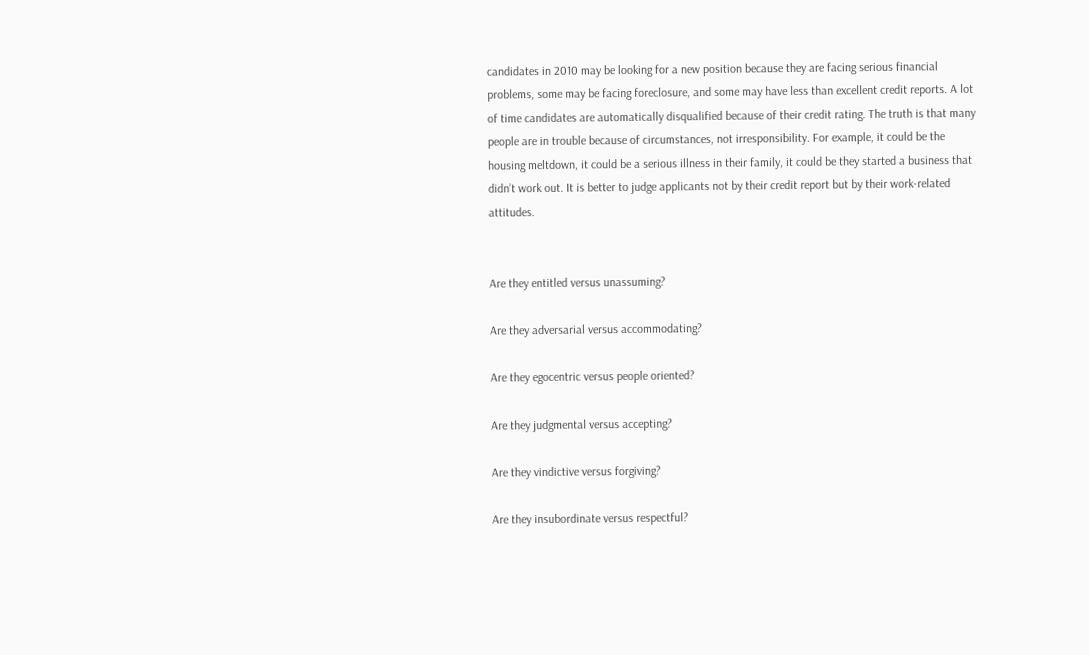candidates in 2010 may be looking for a new position because they are facing serious financial problems, some may be facing foreclosure, and some may have less than excellent credit reports. A lot of time candidates are automatically disqualified because of their credit rating. The truth is that many people are in trouble because of circumstances, not irresponsibility. For example, it could be the housing meltdown, it could be a serious illness in their family, it could be they started a business that didn’t work out. It is better to judge applicants not by their credit report but by their work-related attitudes.


Are they entitled versus unassuming?

Are they adversarial versus accommodating?

Are they egocentric versus people oriented?

Are they judgmental versus accepting?

Are they vindictive versus forgiving?

Are they insubordinate versus respectful?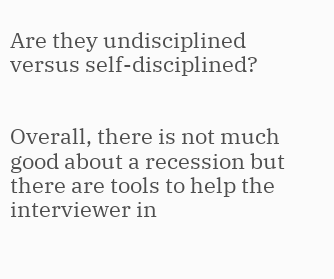Are they undisciplined versus self-disciplined?


Overall, there is not much good about a recession but there are tools to help the interviewer in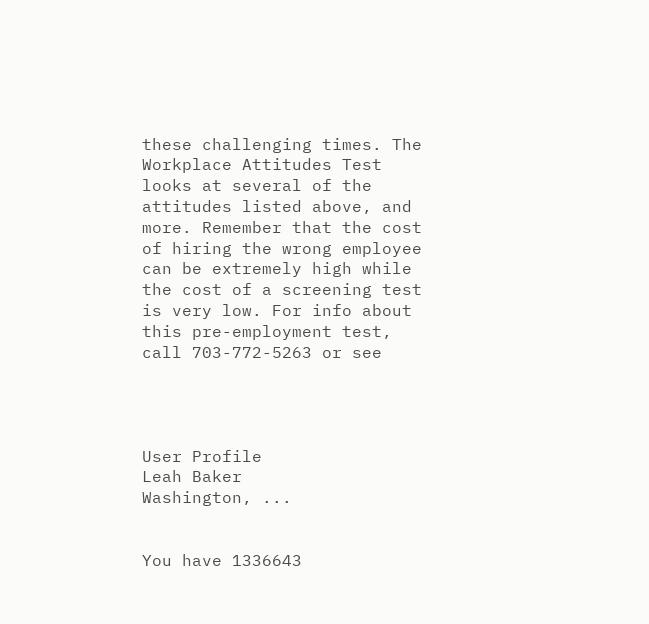these challenging times. The Workplace Attitudes Test looks at several of the attitudes listed above, and more. Remember that the cost of hiring the wrong employee can be extremely high while the cost of a screening test is very low. For info about this pre-employment test, call 703-772-5263 or see




User Profile
Leah Baker
Washington, ...


You have 1336643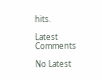hits.

Latest Comments

No Latest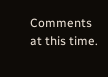Comments at this time.